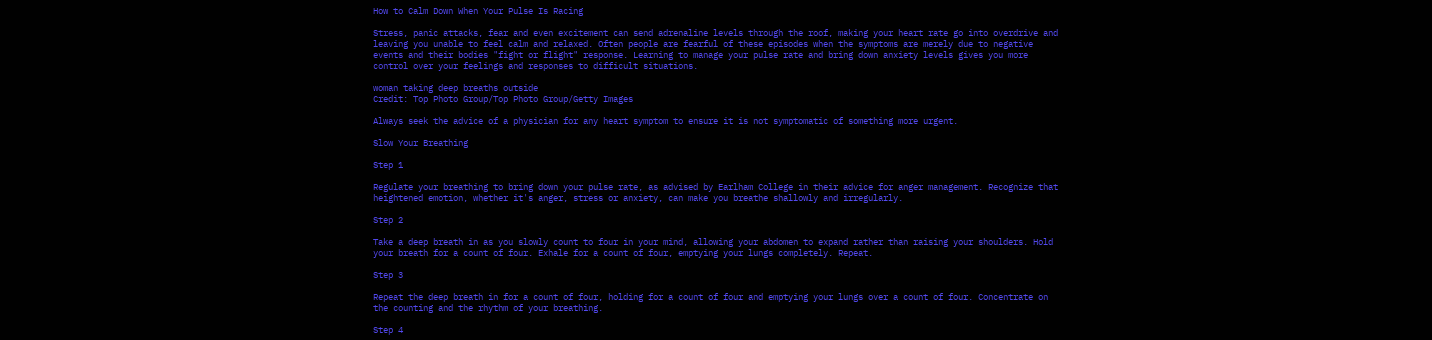How to Calm Down When Your Pulse Is Racing

Stress, panic attacks, fear and even excitement can send adrenaline levels through the roof, making your heart rate go into overdrive and leaving you unable to feel calm and relaxed. Often people are fearful of these episodes when the symptoms are merely due to negative events and their bodies "fight or flight" response. Learning to manage your pulse rate and bring down anxiety levels gives you more control over your feelings and responses to difficult situations.

woman taking deep breaths outside
Credit: Top Photo Group/Top Photo Group/Getty Images

Always seek the advice of a physician for any heart symptom to ensure it is not symptomatic of something more urgent.

Slow Your Breathing

Step 1

Regulate your breathing to bring down your pulse rate, as advised by Earlham College in their advice for anger management. Recognize that heightened emotion, whether it's anger, stress or anxiety, can make you breathe shallowly and irregularly.

Step 2

Take a deep breath in as you slowly count to four in your mind, allowing your abdomen to expand rather than raising your shoulders. Hold your breath for a count of four. Exhale for a count of four, emptying your lungs completely. Repeat.

Step 3

Repeat the deep breath in for a count of four, holding for a count of four and emptying your lungs over a count of four. Concentrate on the counting and the rhythm of your breathing.

Step 4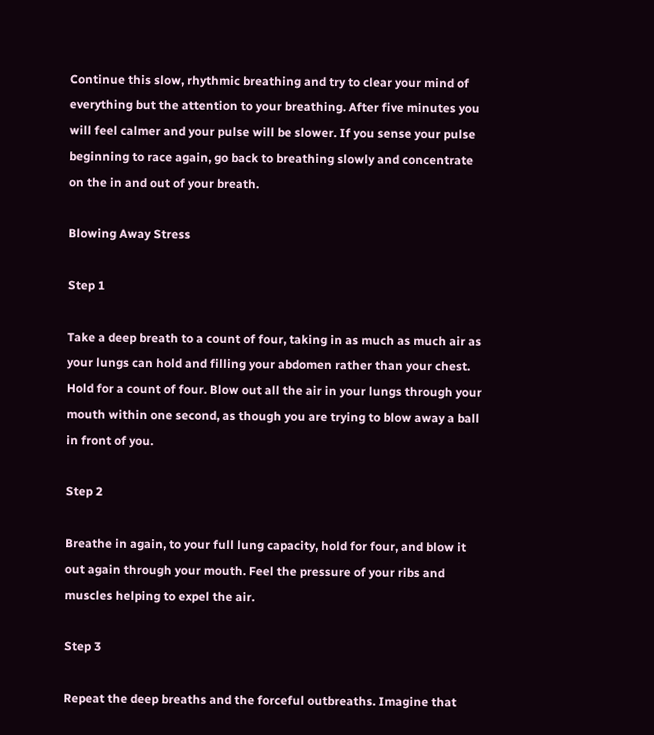Continue this slow, rhythmic breathing and try to clear your mind of everything but the attention to your breathing. After five minutes you will feel calmer and your pulse will be slower. If you sense your pulse beginning to race again, go back to breathing slowly and concentrate on the in and out of your breath.

Blowing Away Stress

Step 1

Take a deep breath to a count of four, taking in as much as much air as your lungs can hold and filling your abdomen rather than your chest. Hold for a count of four. Blow out all the air in your lungs through your mouth within one second, as though you are trying to blow away a ball in front of you.

Step 2

Breathe in again, to your full lung capacity, hold for four, and blow it out again through your mouth. Feel the pressure of your ribs and muscles helping to expel the air.

Step 3

Repeat the deep breaths and the forceful outbreaths. Imagine that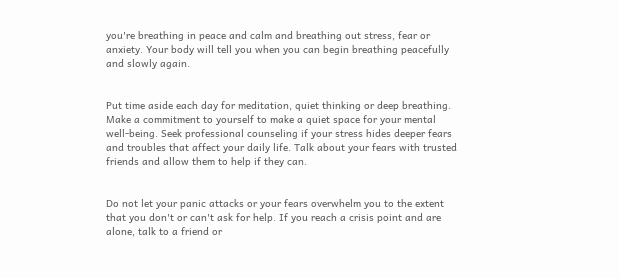you're breathing in peace and calm and breathing out stress, fear or anxiety. Your body will tell you when you can begin breathing peacefully and slowly again.


Put time aside each day for meditation, quiet thinking or deep breathing. Make a commitment to yourself to make a quiet space for your mental well-being. Seek professional counseling if your stress hides deeper fears and troubles that affect your daily life. Talk about your fears with trusted friends and allow them to help if they can.


Do not let your panic attacks or your fears overwhelm you to the extent that you don't or can't ask for help. If you reach a crisis point and are alone, talk to a friend or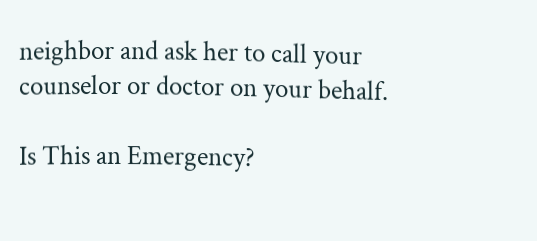neighbor and ask her to call your counselor or doctor on your behalf.

Is This an Emergency?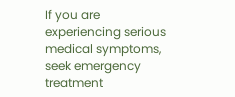If you are experiencing serious medical symptoms, seek emergency treatment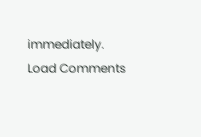immediately.
Load Comments